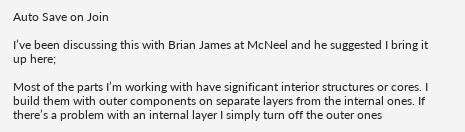Auto Save on Join

I’ve been discussing this with Brian James at McNeel and he suggested I bring it up here;

Most of the parts I’m working with have significant interior structures or cores. I build them with outer components on separate layers from the internal ones. If there’s a problem with an internal layer I simply turn off the outer ones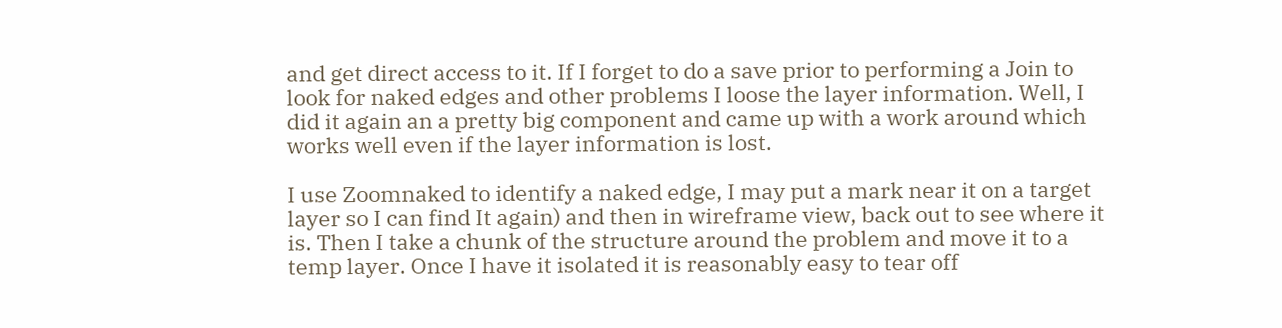and get direct access to it. If I forget to do a save prior to performing a Join to look for naked edges and other problems I loose the layer information. Well, I did it again an a pretty big component and came up with a work around which works well even if the layer information is lost.

I use Zoomnaked to identify a naked edge, I may put a mark near it on a target layer so I can find It again) and then in wireframe view, back out to see where it is. Then I take a chunk of the structure around the problem and move it to a temp layer. Once I have it isolated it is reasonably easy to tear off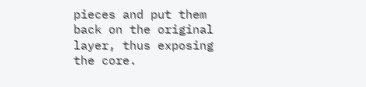pieces and put them back on the original layer, thus exposing the core.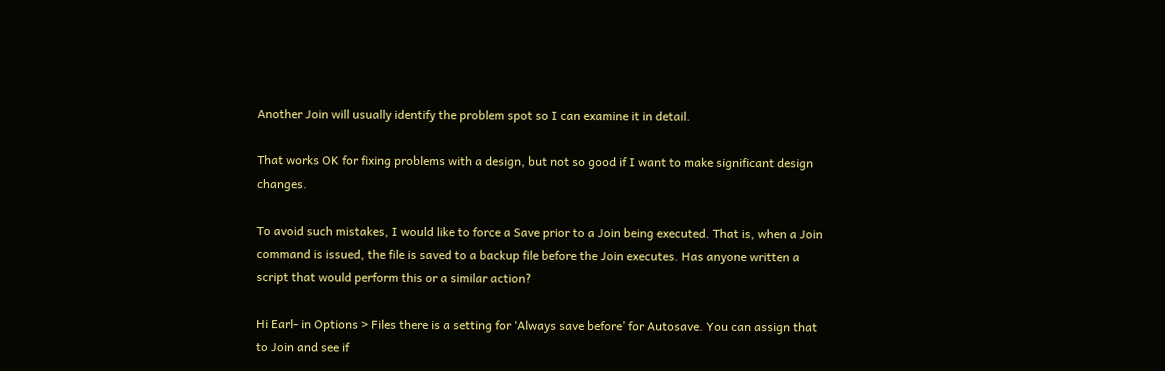Another Join will usually identify the problem spot so I can examine it in detail.

That works OK for fixing problems with a design, but not so good if I want to make significant design changes.

To avoid such mistakes, I would like to force a Save prior to a Join being executed. That is, when a Join command is issued, the file is saved to a backup file before the Join executes. Has anyone written a script that would perform this or a similar action?

Hi Earl- in Options > Files there is a setting for ‘Always save before’ for Autosave. You can assign that to Join and see if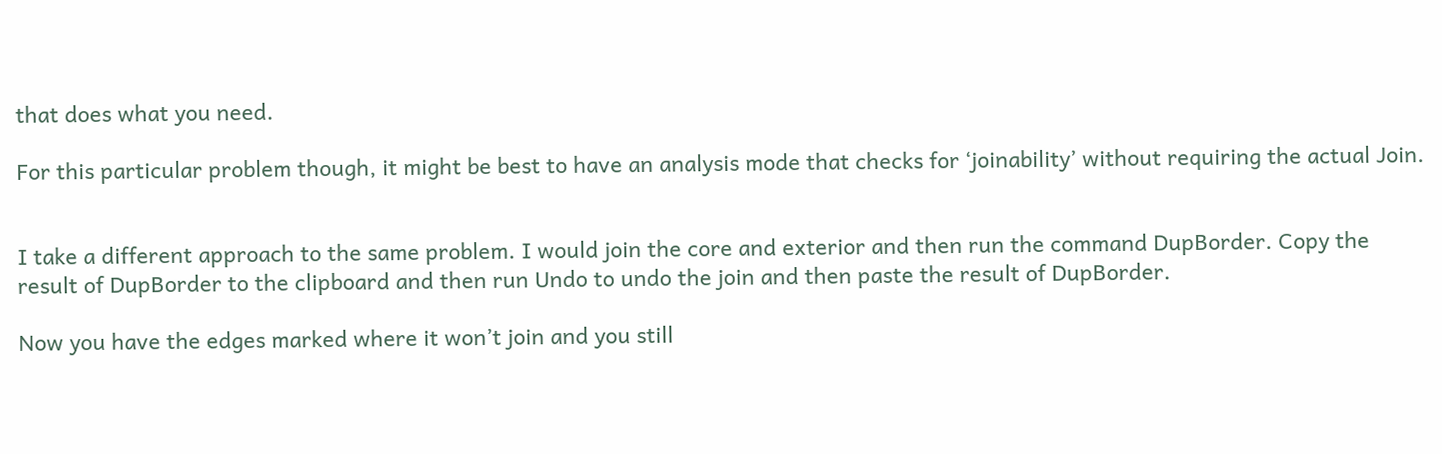that does what you need.

For this particular problem though, it might be best to have an analysis mode that checks for ‘joinability’ without requiring the actual Join.


I take a different approach to the same problem. I would join the core and exterior and then run the command DupBorder. Copy the result of DupBorder to the clipboard and then run Undo to undo the join and then paste the result of DupBorder.

Now you have the edges marked where it won’t join and you still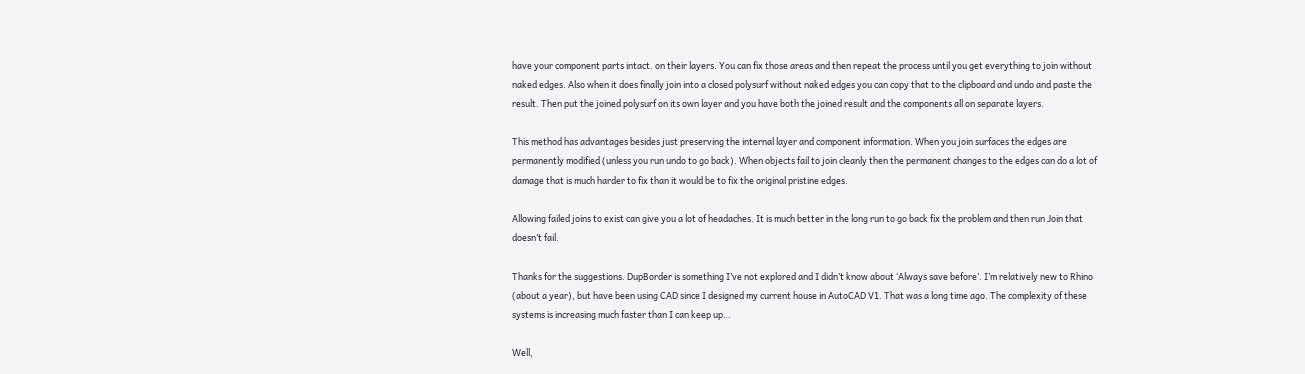have your component parts intact. on their layers. You can fix those areas and then repeat the process until you get everything to join without naked edges. Also when it does finally join into a closed polysurf without naked edges you can copy that to the clipboard and undo and paste the result. Then put the joined polysurf on its own layer and you have both the joined result and the components all on separate layers.

This method has advantages besides just preserving the internal layer and component information. When you join surfaces the edges are permanently modified (unless you run undo to go back). When objects fail to join cleanly then the permanent changes to the edges can do a lot of damage that is much harder to fix than it would be to fix the original pristine edges.

Allowing failed joins to exist can give you a lot of headaches. It is much better in the long run to go back fix the problem and then run Join that doesn’t fail.

Thanks for the suggestions. DupBorder is something I’ve not explored and I didn’t know about ‘Always save before’. I’m relatively new to Rhino (about a year), but have been using CAD since I designed my current house in AutoCAD V1. That was a long time ago. The complexity of these systems is increasing much faster than I can keep up…

Well,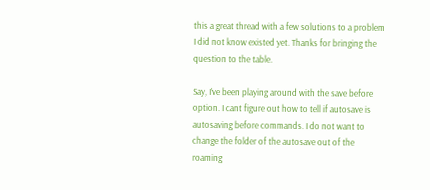this a great thread with a few solutions to a problem I did not know existed yet. Thanks for bringing the question to the table.

Say, I’ve been playing around with the save before option. I cant figure out how to tell if autosave is autosaving before commands. I do not want to change the folder of the autosave out of the roaming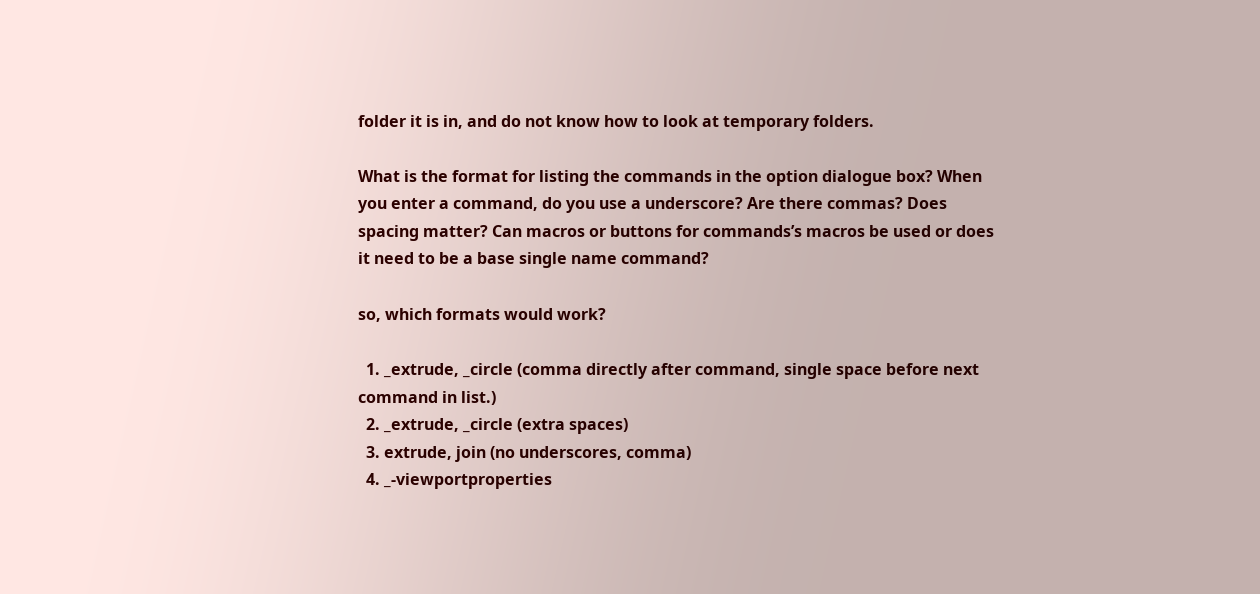folder it is in, and do not know how to look at temporary folders.

What is the format for listing the commands in the option dialogue box? When you enter a command, do you use a underscore? Are there commas? Does spacing matter? Can macros or buttons for commands’s macros be used or does it need to be a base single name command?

so, which formats would work?

  1. _extrude, _circle (comma directly after command, single space before next command in list.)
  2. _extrude, _circle (extra spaces)
  3. extrude, join (no underscores, comma)
  4. _-viewportproperties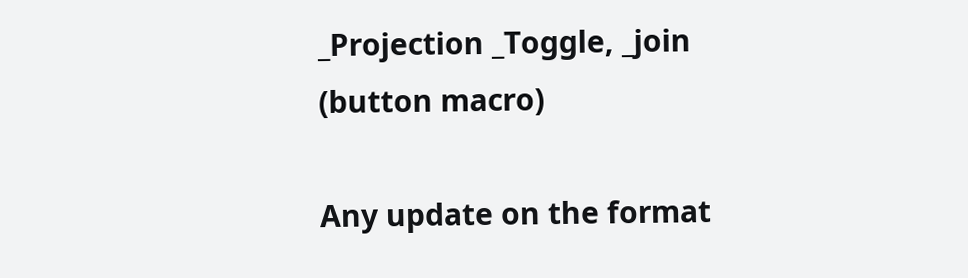_Projection _Toggle, _join (button macro)

Any update on the format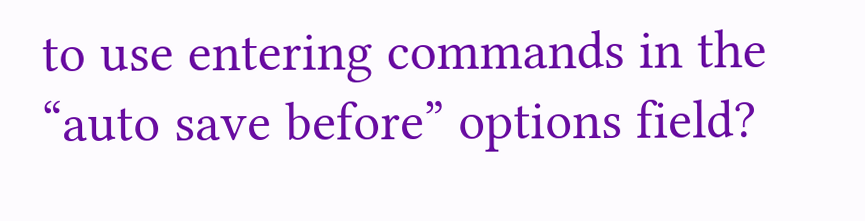to use entering commands in the “auto save before” options field?